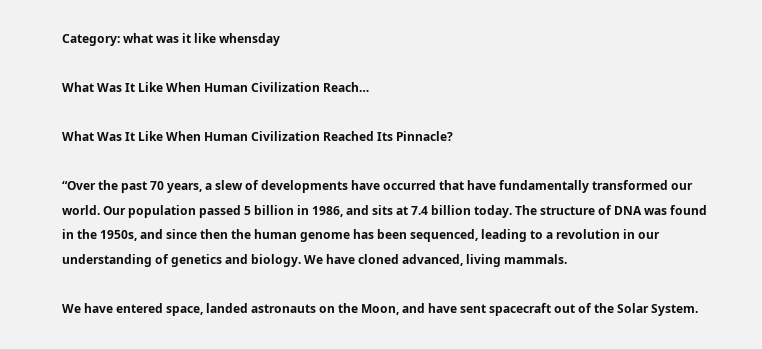Category: what was it like whensday

What Was It Like When Human Civilization Reach…

What Was It Like When Human Civilization Reached Its Pinnacle?

“Over the past 70 years, a slew of developments have occurred that have fundamentally transformed our world. Our population passed 5 billion in 1986, and sits at 7.4 billion today. The structure of DNA was found in the 1950s, and since then the human genome has been sequenced, leading to a revolution in our understanding of genetics and biology. We have cloned advanced, living mammals.

We have entered space, landed astronauts on the Moon, and have sent spacecraft out of the Solar System.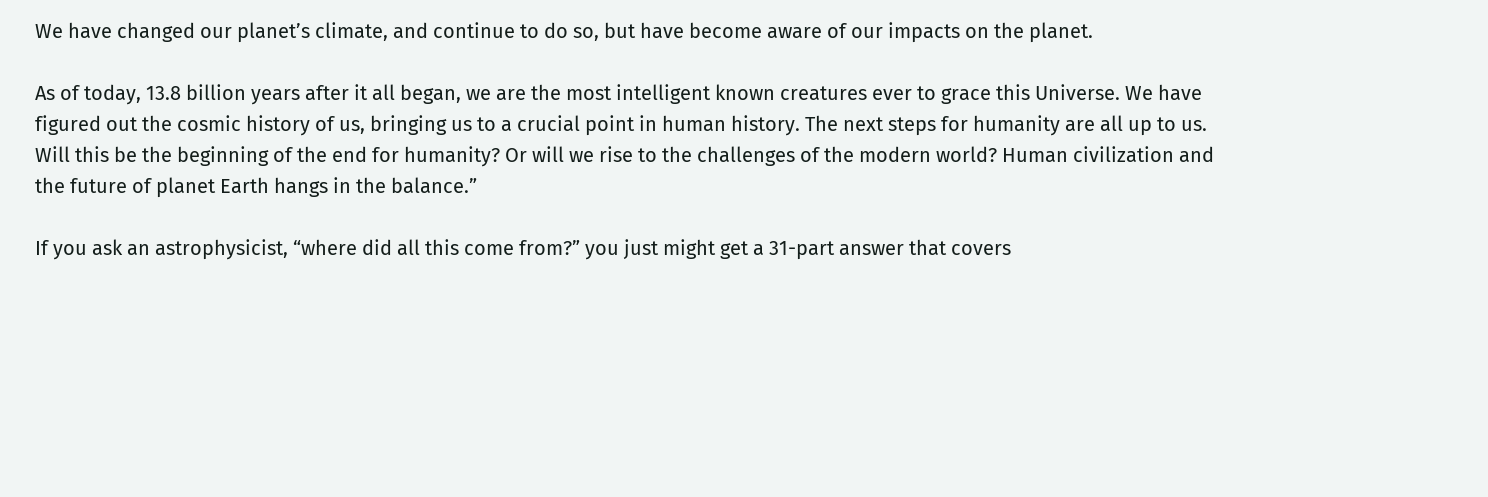We have changed our planet’s climate, and continue to do so, but have become aware of our impacts on the planet.

As of today, 13.8 billion years after it all began, we are the most intelligent known creatures ever to grace this Universe. We have figured out the cosmic history of us, bringing us to a crucial point in human history. The next steps for humanity are all up to us. Will this be the beginning of the end for humanity? Or will we rise to the challenges of the modern world? Human civilization and the future of planet Earth hangs in the balance.”

If you ask an astrophysicist, “where did all this come from?” you just might get a 31-part answer that covers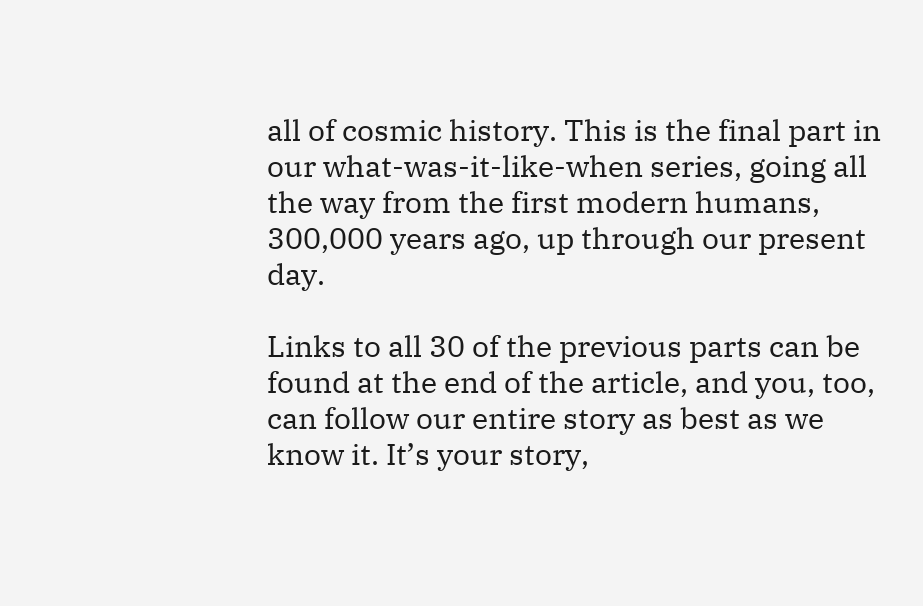all of cosmic history. This is the final part in our what-was-it-like-when series, going all the way from the first modern humans, 300,000 years ago, up through our present day.

Links to all 30 of the previous parts can be found at the end of the article, and you, too, can follow our entire story as best as we know it. It’s your story,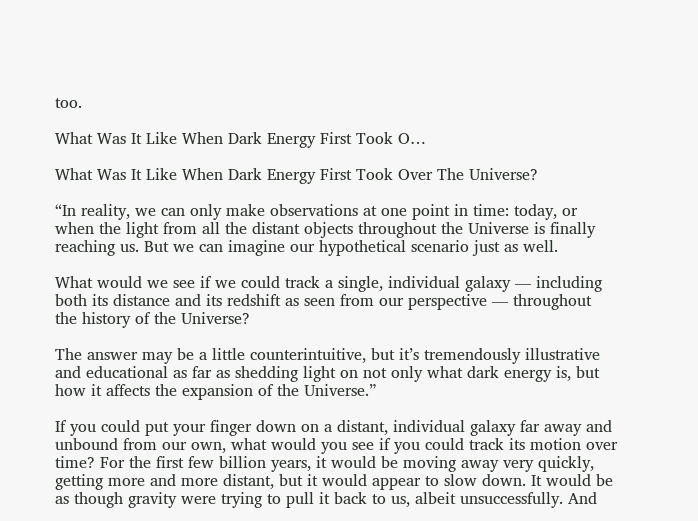too.

What Was It Like When Dark Energy First Took O…

What Was It Like When Dark Energy First Took Over The Universe?

“In reality, we can only make observations at one point in time: today, or when the light from all the distant objects throughout the Universe is finally reaching us. But we can imagine our hypothetical scenario just as well.

What would we see if we could track a single, individual galaxy — including both its distance and its redshift as seen from our perspective — throughout the history of the Universe?

The answer may be a little counterintuitive, but it’s tremendously illustrative and educational as far as shedding light on not only what dark energy is, but how it affects the expansion of the Universe.”

If you could put your finger down on a distant, individual galaxy far away and unbound from our own, what would you see if you could track its motion over time? For the first few billion years, it would be moving away very quickly, getting more and more distant, but it would appear to slow down. It would be as though gravity were trying to pull it back to us, albeit unsuccessfully. And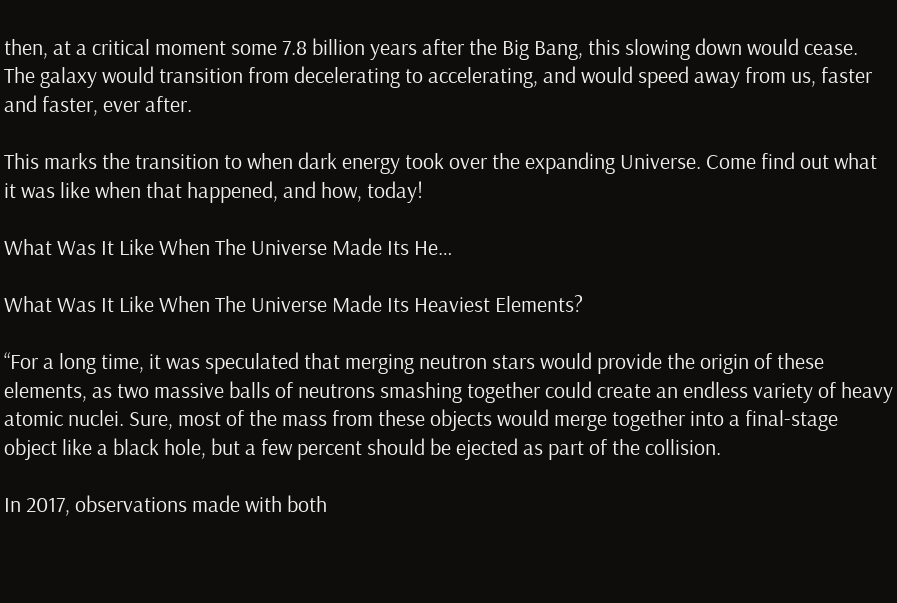then, at a critical moment some 7.8 billion years after the Big Bang, this slowing down would cease. The galaxy would transition from decelerating to accelerating, and would speed away from us, faster and faster, ever after.

This marks the transition to when dark energy took over the expanding Universe. Come find out what it was like when that happened, and how, today!

What Was It Like When The Universe Made Its He…

What Was It Like When The Universe Made Its Heaviest Elements?

“For a long time, it was speculated that merging neutron stars would provide the origin of these elements, as two massive balls of neutrons smashing together could create an endless variety of heavy atomic nuclei. Sure, most of the mass from these objects would merge together into a final-stage object like a black hole, but a few percent should be ejected as part of the collision.

In 2017, observations made with both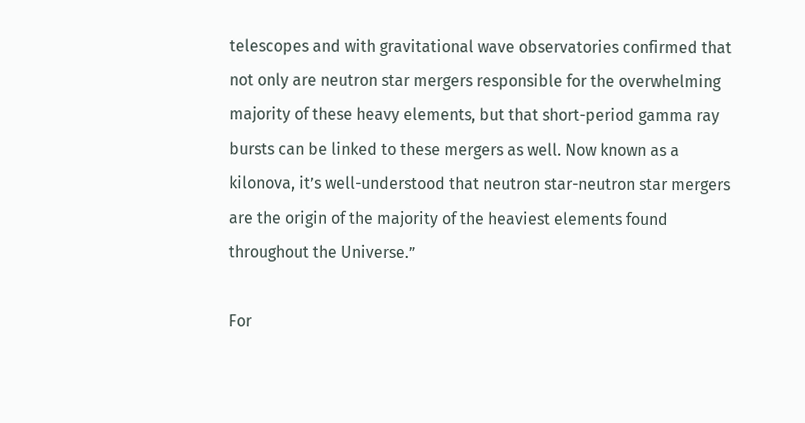telescopes and with gravitational wave observatories confirmed that not only are neutron star mergers responsible for the overwhelming majority of these heavy elements, but that short-period gamma ray bursts can be linked to these mergers as well. Now known as a kilonova, it’s well-understood that neutron star-neutron star mergers are the origin of the majority of the heaviest elements found throughout the Universe.”

For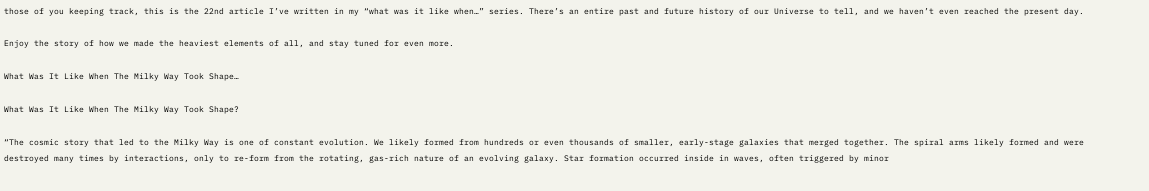those of you keeping track, this is the 22nd article I’ve written in my “what was it like when…” series. There’s an entire past and future history of our Universe to tell, and we haven’t even reached the present day.

Enjoy the story of how we made the heaviest elements of all, and stay tuned for even more.

What Was It Like When The Milky Way Took Shape…

What Was It Like When The Milky Way Took Shape?

“The cosmic story that led to the Milky Way is one of constant evolution. We likely formed from hundreds or even thousands of smaller, early-stage galaxies that merged together. The spiral arms likely formed and were destroyed many times by interactions, only to re-form from the rotating, gas-rich nature of an evolving galaxy. Star formation occurred inside in waves, often triggered by minor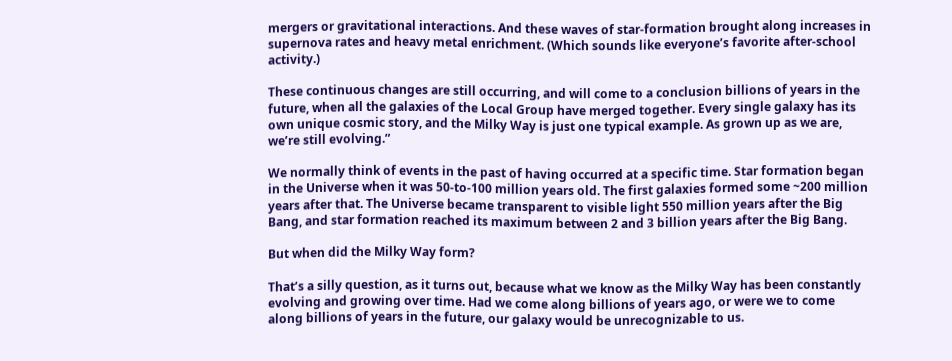mergers or gravitational interactions. And these waves of star-formation brought along increases in supernova rates and heavy metal enrichment. (Which sounds like everyone’s favorite after-school activity.)

These continuous changes are still occurring, and will come to a conclusion billions of years in the future, when all the galaxies of the Local Group have merged together. Every single galaxy has its own unique cosmic story, and the Milky Way is just one typical example. As grown up as we are, we’re still evolving.”

We normally think of events in the past of having occurred at a specific time. Star formation began in the Universe when it was 50-to-100 million years old. The first galaxies formed some ~200 million years after that. The Universe became transparent to visible light 550 million years after the Big Bang, and star formation reached its maximum between 2 and 3 billion years after the Big Bang.

But when did the Milky Way form?

That’s a silly question, as it turns out, because what we know as the Milky Way has been constantly evolving and growing over time. Had we come along billions of years ago, or were we to come along billions of years in the future, our galaxy would be unrecognizable to us.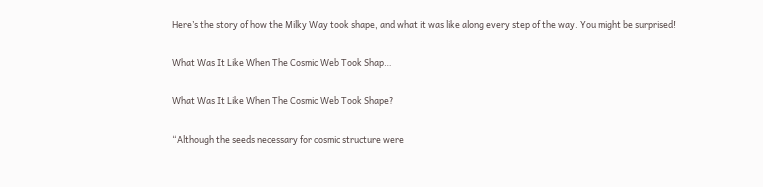Here’s the story of how the Milky Way took shape, and what it was like along every step of the way. You might be surprised!

What Was It Like When The Cosmic Web Took Shap…

What Was It Like When The Cosmic Web Took Shape?

“Although the seeds necessary for cosmic structure were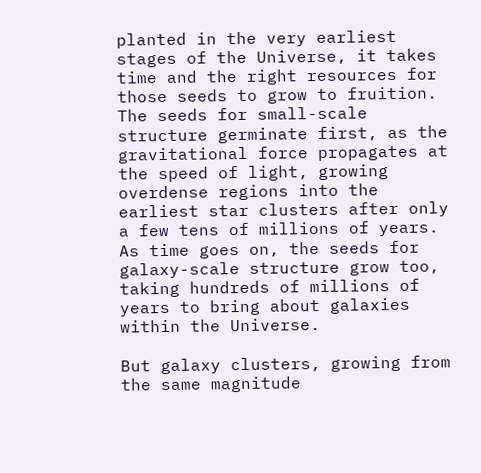planted in the very earliest stages of the Universe, it takes time and the right resources for those seeds to grow to fruition. The seeds for small-scale structure germinate first, as the gravitational force propagates at the speed of light, growing overdense regions into the earliest star clusters after only a few tens of millions of years. As time goes on, the seeds for galaxy-scale structure grow too, taking hundreds of millions of years to bring about galaxies within the Universe.

But galaxy clusters, growing from the same magnitude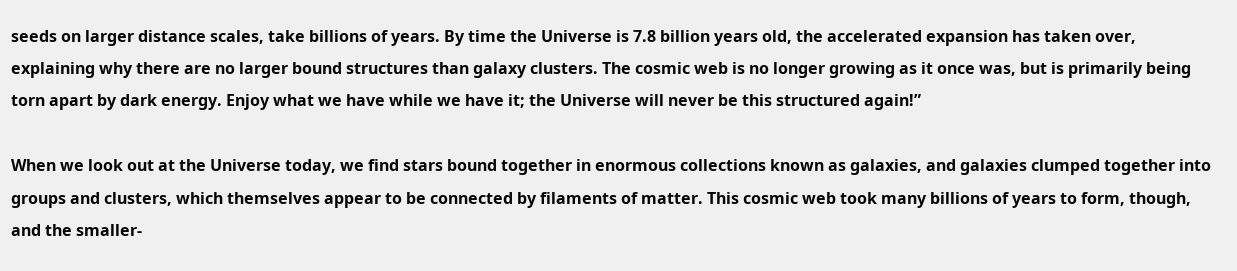seeds on larger distance scales, take billions of years. By time the Universe is 7.8 billion years old, the accelerated expansion has taken over, explaining why there are no larger bound structures than galaxy clusters. The cosmic web is no longer growing as it once was, but is primarily being torn apart by dark energy. Enjoy what we have while we have it; the Universe will never be this structured again!”

When we look out at the Universe today, we find stars bound together in enormous collections known as galaxies, and galaxies clumped together into groups and clusters, which themselves appear to be connected by filaments of matter. This cosmic web took many billions of years to form, though, and the smaller-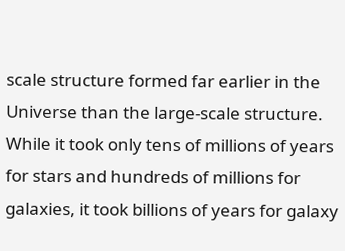scale structure formed far earlier in the Universe than the large-scale structure. While it took only tens of millions of years for stars and hundreds of millions for galaxies, it took billions of years for galaxy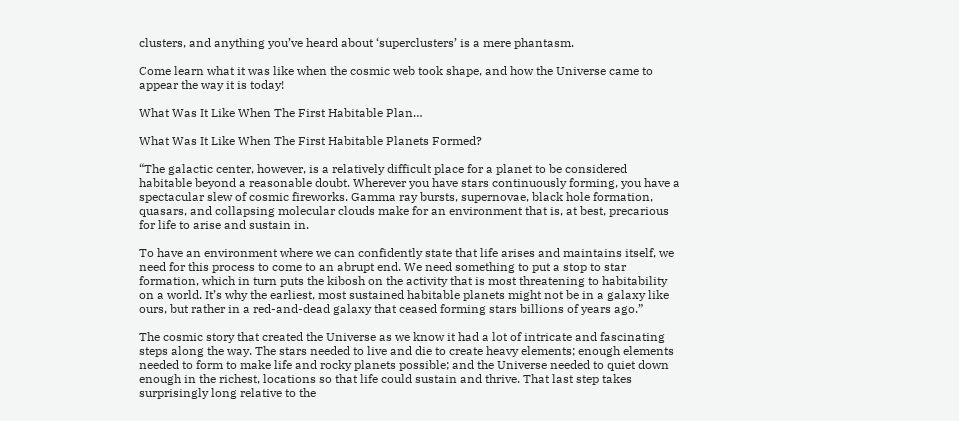clusters, and anything you’ve heard about ‘superclusters’ is a mere phantasm.

Come learn what it was like when the cosmic web took shape, and how the Universe came to appear the way it is today!

What Was It Like When The First Habitable Plan…

What Was It Like When The First Habitable Planets Formed?

“The galactic center, however, is a relatively difficult place for a planet to be considered habitable beyond a reasonable doubt. Wherever you have stars continuously forming, you have a spectacular slew of cosmic fireworks. Gamma ray bursts, supernovae, black hole formation, quasars, and collapsing molecular clouds make for an environment that is, at best, precarious for life to arise and sustain in.

To have an environment where we can confidently state that life arises and maintains itself, we need for this process to come to an abrupt end. We need something to put a stop to star formation, which in turn puts the kibosh on the activity that is most threatening to habitability on a world. It’s why the earliest, most sustained habitable planets might not be in a galaxy like ours, but rather in a red-and-dead galaxy that ceased forming stars billions of years ago.”

The cosmic story that created the Universe as we know it had a lot of intricate and fascinating steps along the way. The stars needed to live and die to create heavy elements; enough elements needed to form to make life and rocky planets possible; and the Universe needed to quiet down enough in the richest, locations so that life could sustain and thrive. That last step takes surprisingly long relative to the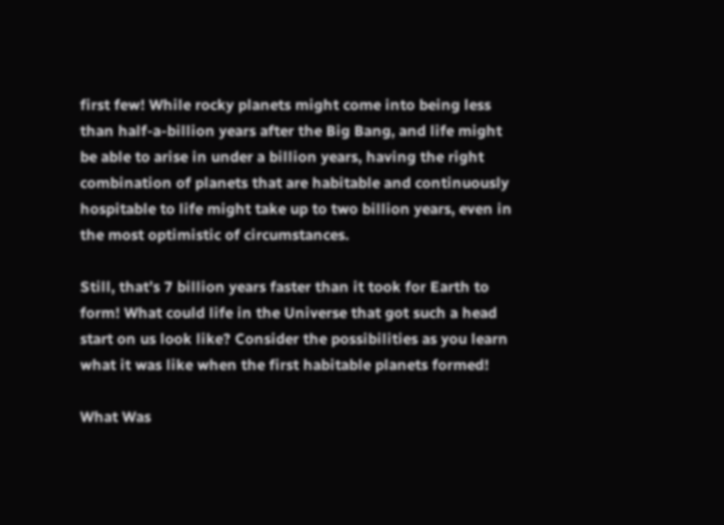first few! While rocky planets might come into being less than half-a-billion years after the Big Bang, and life might be able to arise in under a billion years, having the right combination of planets that are habitable and continuously hospitable to life might take up to two billion years, even in the most optimistic of circumstances.

Still, that’s 7 billion years faster than it took for Earth to form! What could life in the Universe that got such a head start on us look like? Consider the possibilities as you learn what it was like when the first habitable planets formed!

What Was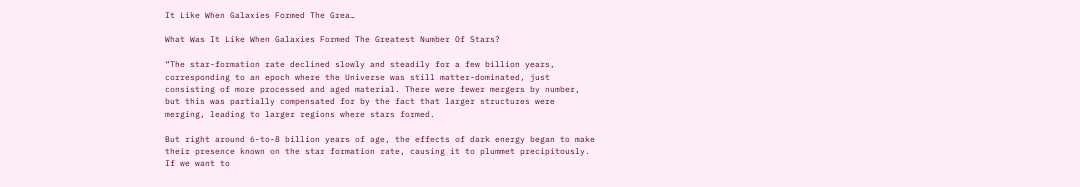It Like When Galaxies Formed The Grea…

What Was It Like When Galaxies Formed The Greatest Number Of Stars?

“The star-formation rate declined slowly and steadily for a few billion years, corresponding to an epoch where the Universe was still matter-dominated, just consisting of more processed and aged material. There were fewer mergers by number, but this was partially compensated for by the fact that larger structures were merging, leading to larger regions where stars formed.

But right around 6-to-8 billion years of age, the effects of dark energy began to make their presence known on the star formation rate, causing it to plummet precipitously. If we want to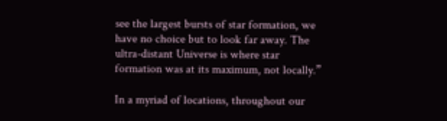see the largest bursts of star formation, we have no choice but to look far away. The ultra-distant Universe is where star formation was at its maximum, not locally.”

In a myriad of locations, throughout our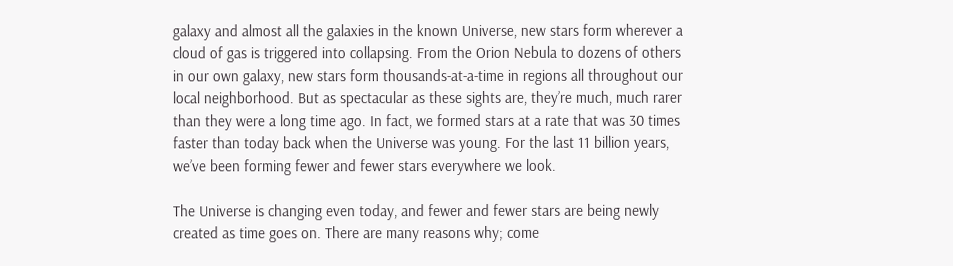galaxy and almost all the galaxies in the known Universe, new stars form wherever a cloud of gas is triggered into collapsing. From the Orion Nebula to dozens of others in our own galaxy, new stars form thousands-at-a-time in regions all throughout our local neighborhood. But as spectacular as these sights are, they’re much, much rarer than they were a long time ago. In fact, we formed stars at a rate that was 30 times faster than today back when the Universe was young. For the last 11 billion years, we’ve been forming fewer and fewer stars everywhere we look.

The Universe is changing even today, and fewer and fewer stars are being newly created as time goes on. There are many reasons why; come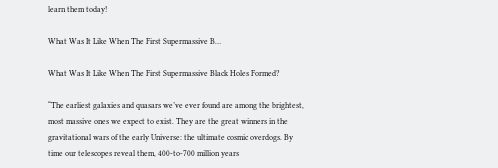learn them today!

What Was It Like When The First Supermassive B…

What Was It Like When The First Supermassive Black Holes Formed?

“The earliest galaxies and quasars we’ve ever found are among the brightest, most massive ones we expect to exist. They are the great winners in the gravitational wars of the early Universe: the ultimate cosmic overdogs. By time our telescopes reveal them, 400-to-700 million years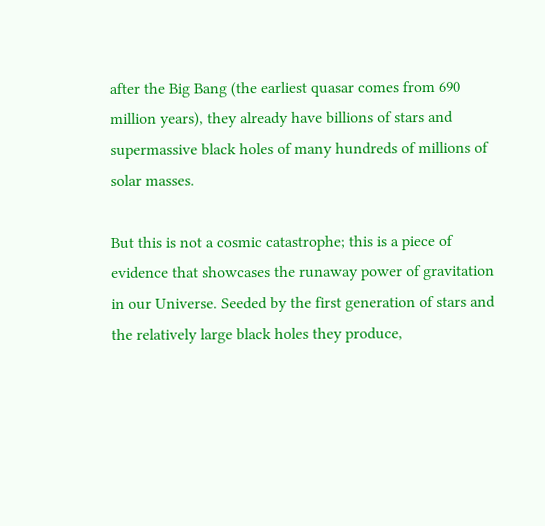after the Big Bang (the earliest quasar comes from 690 million years), they already have billions of stars and supermassive black holes of many hundreds of millions of solar masses.

But this is not a cosmic catastrophe; this is a piece of evidence that showcases the runaway power of gravitation in our Universe. Seeded by the first generation of stars and the relatively large black holes they produce,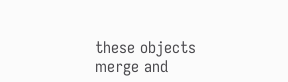these objects merge and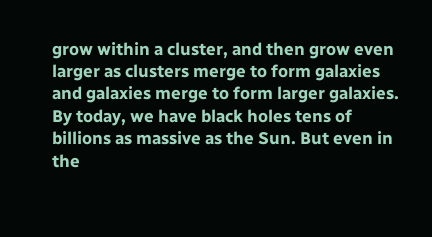grow within a cluster, and then grow even larger as clusters merge to form galaxies and galaxies merge to form larger galaxies. By today, we have black holes tens of billions as massive as the Sun. But even in the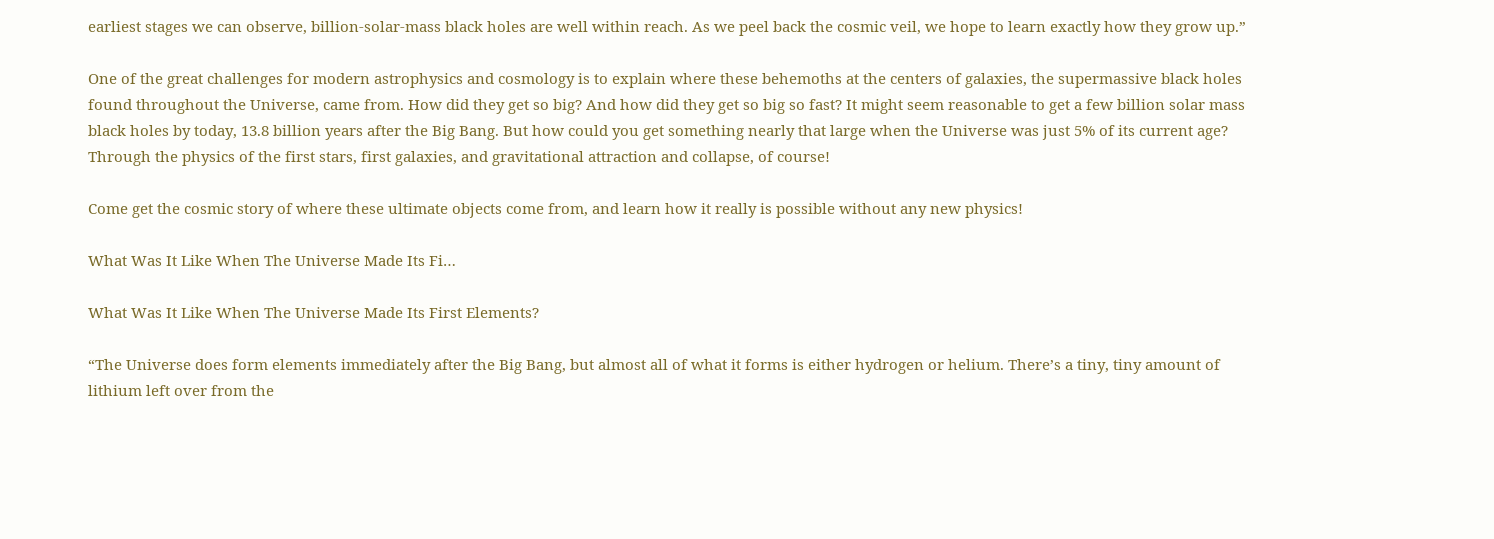earliest stages we can observe, billion-solar-mass black holes are well within reach. As we peel back the cosmic veil, we hope to learn exactly how they grow up.”

One of the great challenges for modern astrophysics and cosmology is to explain where these behemoths at the centers of galaxies, the supermassive black holes found throughout the Universe, came from. How did they get so big? And how did they get so big so fast? It might seem reasonable to get a few billion solar mass black holes by today, 13.8 billion years after the Big Bang. But how could you get something nearly that large when the Universe was just 5% of its current age? Through the physics of the first stars, first galaxies, and gravitational attraction and collapse, of course!

Come get the cosmic story of where these ultimate objects come from, and learn how it really is possible without any new physics!

What Was It Like When The Universe Made Its Fi…

What Was It Like When The Universe Made Its First Elements?

“The Universe does form elements immediately after the Big Bang, but almost all of what it forms is either hydrogen or helium. There’s a tiny, tiny amount of lithium left over from the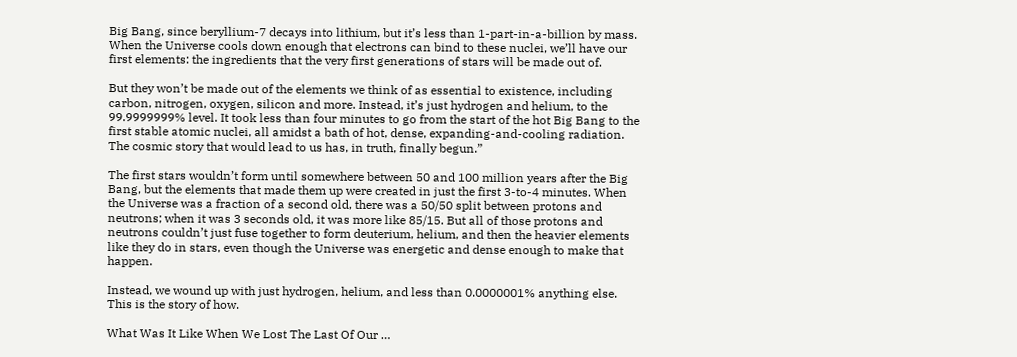Big Bang, since beryllium-7 decays into lithium, but it’s less than 1-part-in-a-billion by mass. When the Universe cools down enough that electrons can bind to these nuclei, we’ll have our first elements: the ingredients that the very first generations of stars will be made out of.

But they won’t be made out of the elements we think of as essential to existence, including carbon, nitrogen, oxygen, silicon and more. Instead, it’s just hydrogen and helium, to the 99.9999999% level. It took less than four minutes to go from the start of the hot Big Bang to the first stable atomic nuclei, all amidst a bath of hot, dense, expanding-and-cooling radiation. The cosmic story that would lead to us has, in truth, finally begun.”

The first stars wouldn’t form until somewhere between 50 and 100 million years after the Big Bang, but the elements that made them up were created in just the first 3-to-4 minutes. When the Universe was a fraction of a second old, there was a 50/50 split between protons and neutrons; when it was 3 seconds old, it was more like 85/15. But all of those protons and neutrons couldn’t just fuse together to form deuterium, helium, and then the heavier elements like they do in stars, even though the Universe was energetic and dense enough to make that happen.

Instead, we wound up with just hydrogen, helium, and less than 0.0000001% anything else. This is the story of how.

What Was It Like When We Lost The Last Of Our …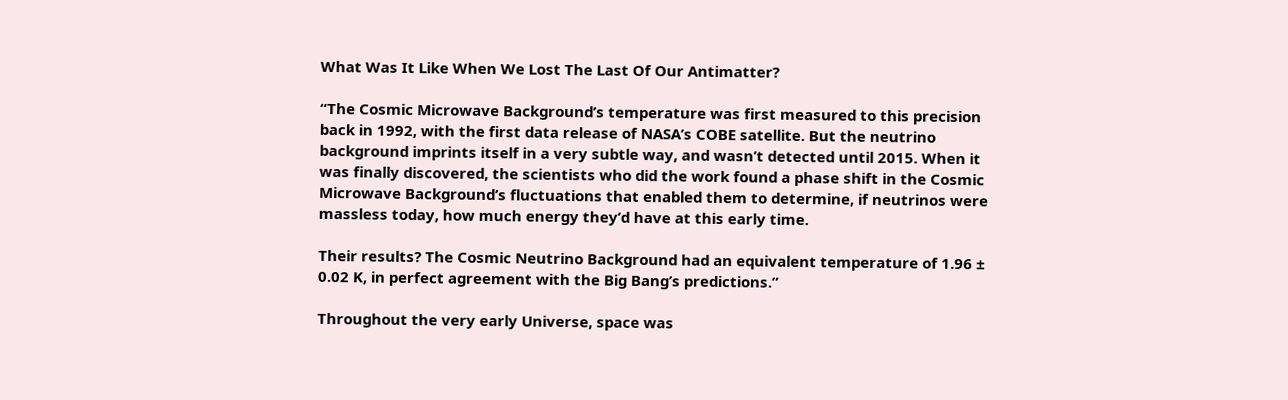What Was It Like When We Lost The Last Of Our Antimatter?

“The Cosmic Microwave Background’s temperature was first measured to this precision back in 1992, with the first data release of NASA’s COBE satellite. But the neutrino background imprints itself in a very subtle way, and wasn’t detected until 2015. When it was finally discovered, the scientists who did the work found a phase shift in the Cosmic Microwave Background’s fluctuations that enabled them to determine, if neutrinos were massless today, how much energy they’d have at this early time.

Their results? The Cosmic Neutrino Background had an equivalent temperature of 1.96 ± 0.02 K, in perfect agreement with the Big Bang’s predictions.”

Throughout the very early Universe, space was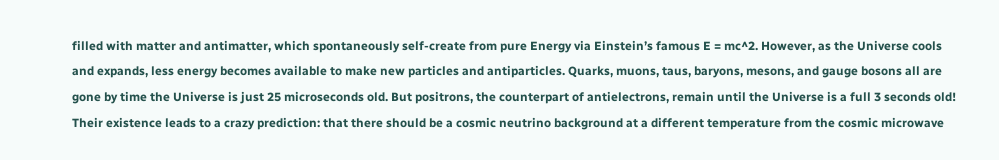filled with matter and antimatter, which spontaneously self-create from pure Energy via Einstein’s famous E = mc^2. However, as the Universe cools and expands, less energy becomes available to make new particles and antiparticles. Quarks, muons, taus, baryons, mesons, and gauge bosons all are gone by time the Universe is just 25 microseconds old. But positrons, the counterpart of antielectrons, remain until the Universe is a full 3 seconds old! Their existence leads to a crazy prediction: that there should be a cosmic neutrino background at a different temperature from the cosmic microwave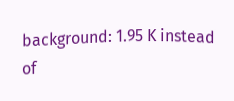background: 1.95 K instead of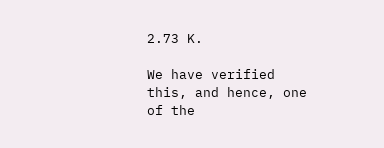2.73 K.

We have verified this, and hence, one of the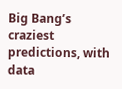Big Bang’s craziest predictions, with data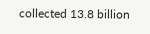collected 13.8 billion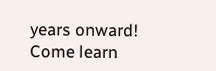years onward! Come learn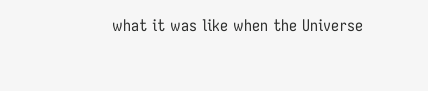what it was like when the Universe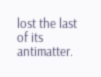lost the last of its antimatter.